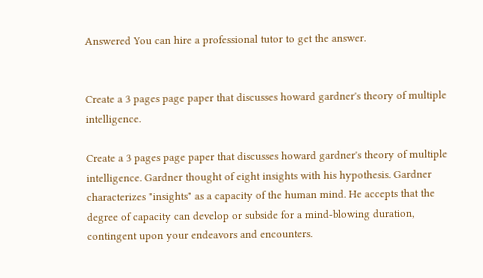Answered You can hire a professional tutor to get the answer.


Create a 3 pages page paper that discusses howard gardner's theory of multiple intelligence.

Create a 3 pages page paper that discusses howard gardner's theory of multiple intelligence. Gardner thought of eight insights with his hypothesis. Gardner characterizes "insights" as a capacity of the human mind. He accepts that the degree of capacity can develop or subside for a mind-blowing duration, contingent upon your endeavors and encounters.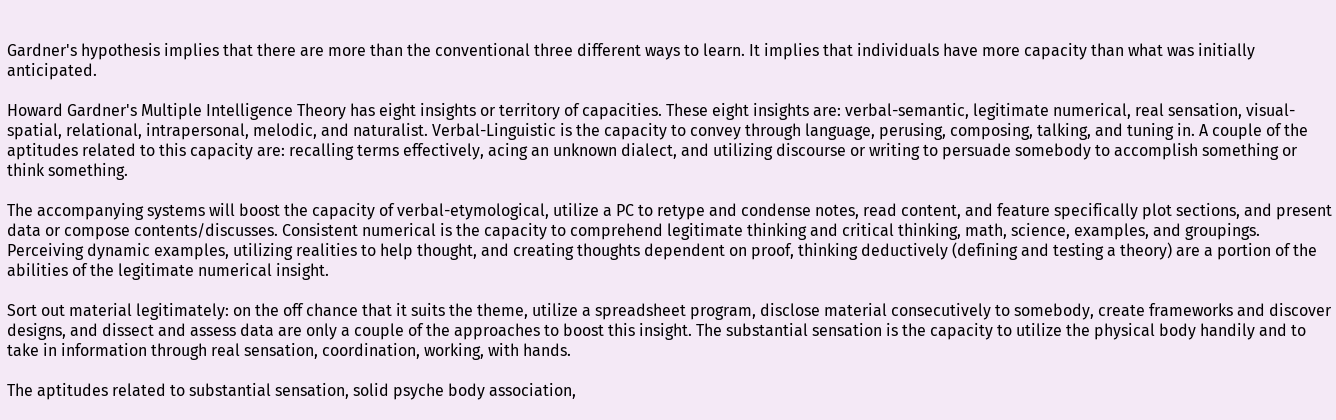Gardner's hypothesis implies that there are more than the conventional three different ways to learn. It implies that individuals have more capacity than what was initially anticipated.

Howard Gardner's Multiple Intelligence Theory has eight insights or territory of capacities. These eight insights are: verbal-semantic, legitimate numerical, real sensation, visual-spatial, relational, intrapersonal, melodic, and naturalist. Verbal-Linguistic is the capacity to convey through language, perusing, composing, talking, and tuning in. A couple of the aptitudes related to this capacity are: recalling terms effectively, acing an unknown dialect, and utilizing discourse or writing to persuade somebody to accomplish something or think something.

The accompanying systems will boost the capacity of verbal-etymological, utilize a PC to retype and condense notes, read content, and feature specifically plot sections, and present data or compose contents/discusses. Consistent numerical is the capacity to comprehend legitimate thinking and critical thinking, math, science, examples, and groupings. Perceiving dynamic examples, utilizing realities to help thought, and creating thoughts dependent on proof, thinking deductively (defining and testing a theory) are a portion of the abilities of the legitimate numerical insight.

Sort out material legitimately: on the off chance that it suits the theme, utilize a spreadsheet program, disclose material consecutively to somebody, create frameworks and discover designs, and dissect and assess data are only a couple of the approaches to boost this insight. The substantial sensation is the capacity to utilize the physical body handily and to take in information through real sensation, coordination, working, with hands.

The aptitudes related to substantial sensation, solid psyche body association,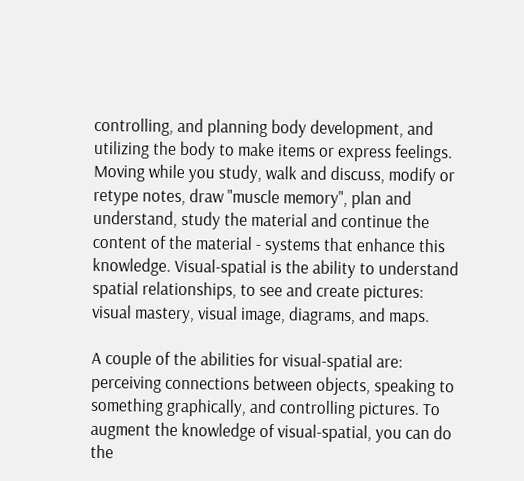controlling, and planning body development, and utilizing the body to make items or express feelings. Moving while you study, walk and discuss, modify or retype notes, draw "muscle memory", plan and understand, study the material and continue the content of the material - systems that enhance this knowledge. Visual-spatial is the ability to understand spatial relationships, to see and create pictures: visual mastery, visual image, diagrams, and maps.

A couple of the abilities for visual-spatial are: perceiving connections between objects, speaking to something graphically, and controlling pictures. To augment the knowledge of visual-spatial, you can do the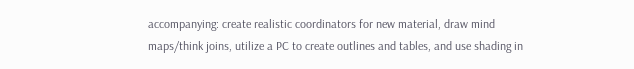accompanying: create realistic coordinators for new material, draw mind maps/think joins, utilize a PC to create outlines and tables, and use shading in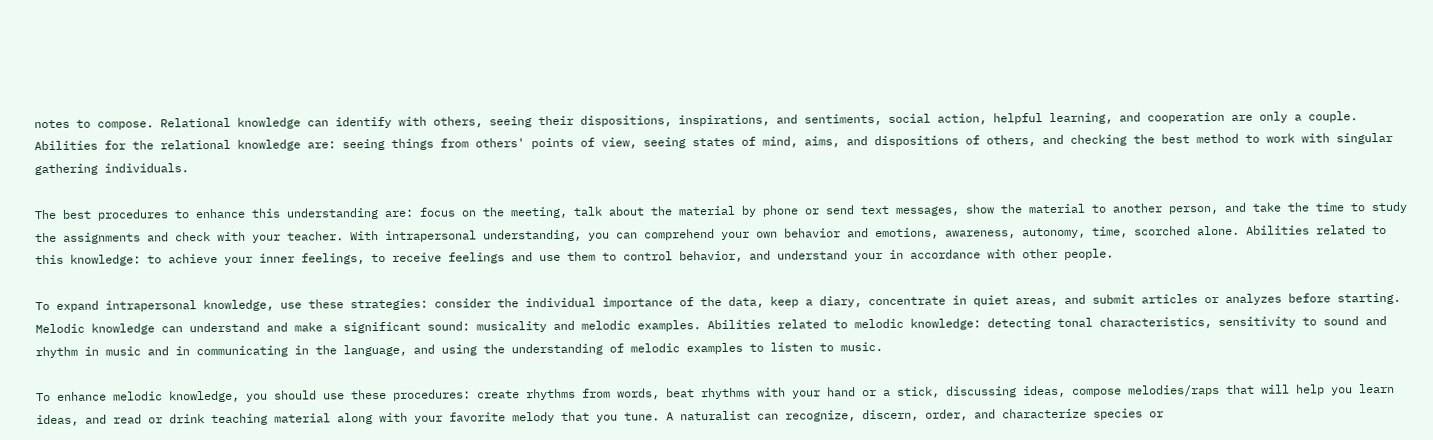notes to compose. Relational knowledge can identify with others, seeing their dispositions, inspirations, and sentiments, social action, helpful learning, and cooperation are only a couple. Abilities for the relational knowledge are: seeing things from others' points of view, seeing states of mind, aims, and dispositions of others, and checking the best method to work with singular gathering individuals.

The best procedures to enhance this understanding are: focus on the meeting, talk about the material by phone or send text messages, show the material to another person, and take the time to study the assignments and check with your teacher. With intrapersonal understanding, you can comprehend your own behavior and emotions, awareness, autonomy, time, scorched alone. Abilities related to this knowledge: to achieve your inner feelings, to receive feelings and use them to control behavior, and understand your in accordance with other people.

To expand intrapersonal knowledge, use these strategies: consider the individual importance of the data, keep a diary, concentrate in quiet areas, and submit articles or analyzes before starting. Melodic knowledge can understand and make a significant sound: musicality and melodic examples. Abilities related to melodic knowledge: detecting tonal characteristics, sensitivity to sound and rhythm in music and in communicating in the language, and using the understanding of melodic examples to listen to music.

To enhance melodic knowledge, you should use these procedures: create rhythms from words, beat rhythms with your hand or a stick, discussing ideas, compose melodies/raps that will help you learn ideas, and read or drink teaching material along with your favorite melody that you tune. A naturalist can recognize, discern, order, and characterize species or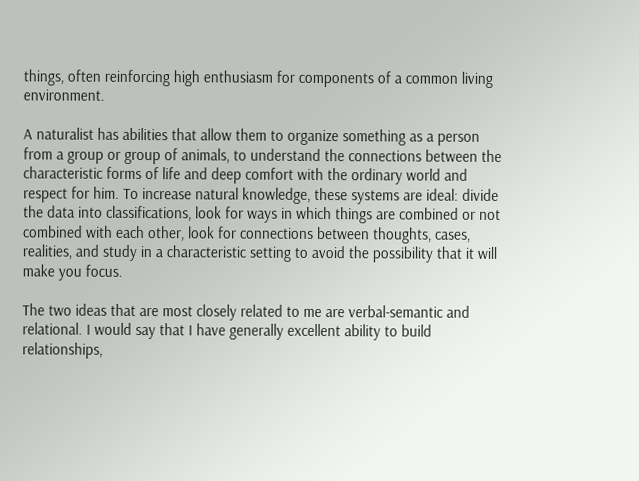things, often reinforcing high enthusiasm for components of a common living environment.

A naturalist has abilities that allow them to organize something as a person from a group or group of animals, to understand the connections between the characteristic forms of life and deep comfort with the ordinary world and respect for him. To increase natural knowledge, these systems are ideal: divide the data into classifications, look for ways in which things are combined or not combined with each other, look for connections between thoughts, cases, realities, and study in a characteristic setting to avoid the possibility that it will make you focus.

The two ideas that are most closely related to me are verbal-semantic and relational. I would say that I have generally excellent ability to build relationships,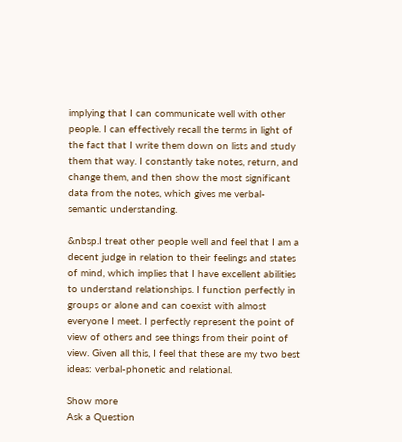implying that I can communicate well with other people. I can effectively recall the terms in light of the fact that I write them down on lists and study them that way. I constantly take notes, return, and change them, and then show the most significant data from the notes, which gives me verbal-semantic understanding.

&nbsp.I treat other people well and feel that I am a decent judge in relation to their feelings and states of mind, which implies that I have excellent abilities to understand relationships. I function perfectly in groups or alone and can coexist with almost everyone I meet. I perfectly represent the point of view of others and see things from their point of view. Given all this, I feel that these are my two best ideas: verbal-phonetic and relational.

Show more
Ask a Question